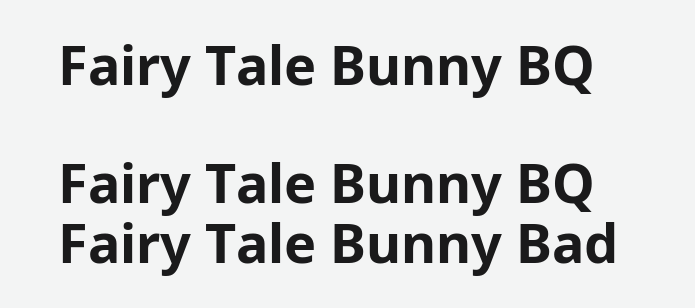Fairy Tale Bunny BQ

Fairy Tale Bunny BQ
Fairy Tale Bunny Bad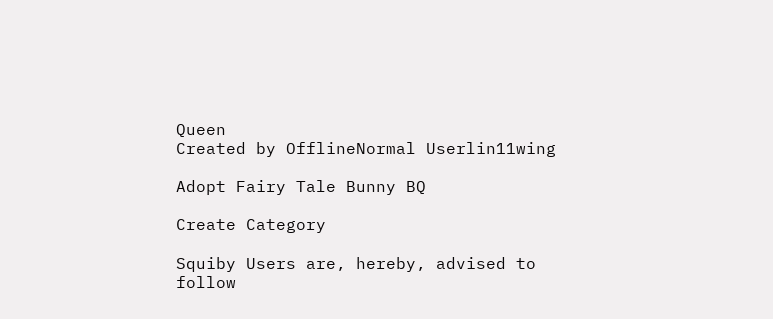Queen
Created by OfflineNormal Userlin11wing

Adopt Fairy Tale Bunny BQ

Create Category

Squiby Users are, hereby, advised to follow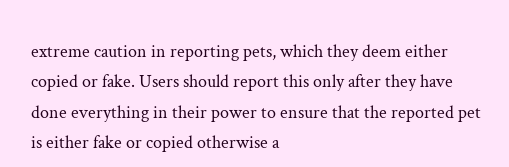extreme caution in reporting pets, which they deem either copied or fake. Users should report this only after they have done everything in their power to ensure that the reported pet is either fake or copied otherwise a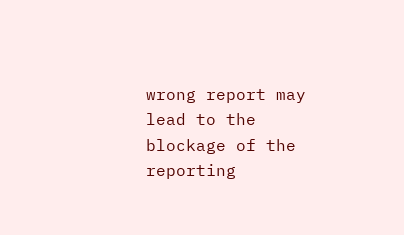wrong report may lead to the blockage of the reporting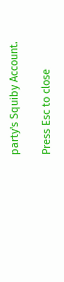party's Squiby Account.

Press Esc to close